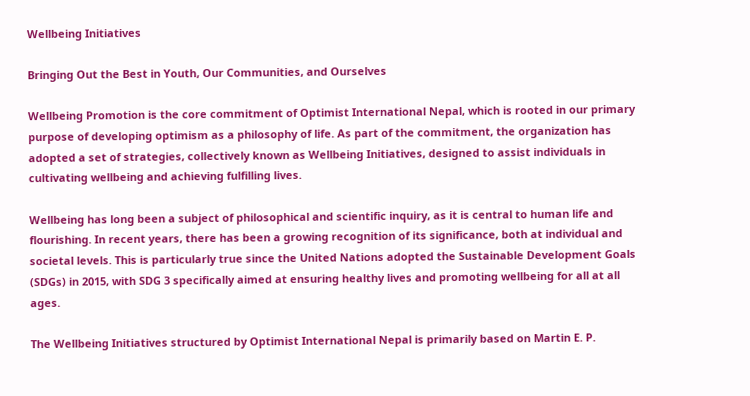Wellbeing Initiatives

Bringing Out the Best in Youth, Our Communities, and Ourselves

Wellbeing Promotion is the core commitment of Optimist International Nepal, which is rooted in our primary purpose of developing optimism as a philosophy of life. As part of the commitment, the organization has adopted a set of strategies, collectively known as Wellbeing Initiatives, designed to assist individuals in cultivating wellbeing and achieving fulfilling lives.

Wellbeing has long been a subject of philosophical and scientific inquiry, as it is central to human life and flourishing. In recent years, there has been a growing recognition of its significance, both at individual and societal levels. This is particularly true since the United Nations adopted the Sustainable Development Goals (SDGs) in 2015, with SDG 3 specifically aimed at ensuring healthy lives and promoting wellbeing for all at all ages.

The Wellbeing Initiatives structured by Optimist International Nepal is primarily based on Martin E. P.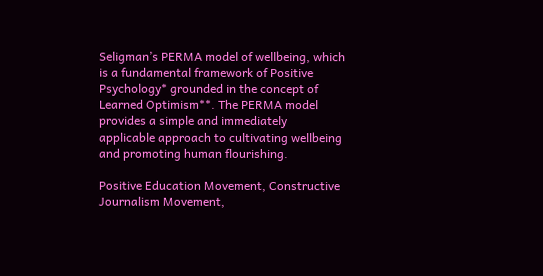Seligman’s PERMA model of wellbeing, which is a fundamental framework of Positive Psychology* grounded in the concept of Learned Optimism**. The PERMA model provides a simple and immediately applicable approach to cultivating wellbeing and promoting human flourishing.

Positive Education Movement, Constructive Journalism Movement,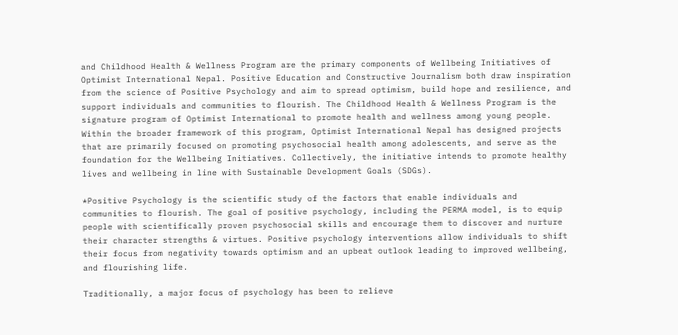and Childhood Health & Wellness Program are the primary components of Wellbeing Initiatives of Optimist International Nepal. Positive Education and Constructive Journalism both draw inspiration from the science of Positive Psychology and aim to spread optimism, build hope and resilience, and support individuals and communities to flourish. The Childhood Health & Wellness Program is the signature program of Optimist International to promote health and wellness among young people. Within the broader framework of this program, Optimist International Nepal has designed projects that are primarily focused on promoting psychosocial health among adolescents, and serve as the foundation for the Wellbeing Initiatives. Collectively, the initiative intends to promote healthy lives and wellbeing in line with Sustainable Development Goals (SDGs).

*Positive Psychology is the scientific study of the factors that enable individuals and communities to flourish. The goal of positive psychology, including the PERMA model, is to equip people with scientifically proven psychosocial skills and encourage them to discover and nurture their character strengths & virtues. Positive psychology interventions allow individuals to shift their focus from negativity towards optimism and an upbeat outlook leading to improved wellbeing, and flourishing life.

Traditionally, a major focus of psychology has been to relieve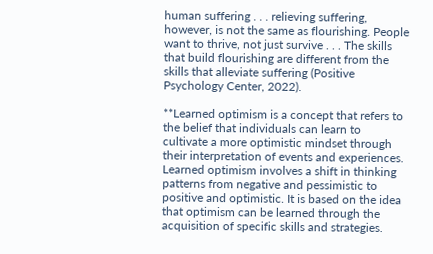human suffering . . . relieving suffering, however, is not the same as flourishing. People want to thrive, not just survive . . . The skills that build flourishing are different from the skills that alleviate suffering (Positive Psychology Center, 2022).

**Learned optimism is a concept that refers to the belief that individuals can learn to cultivate a more optimistic mindset through their interpretation of events and experiences. Learned optimism involves a shift in thinking patterns from negative and pessimistic to positive and optimistic. It is based on the idea that optimism can be learned through the acquisition of specific skills and strategies.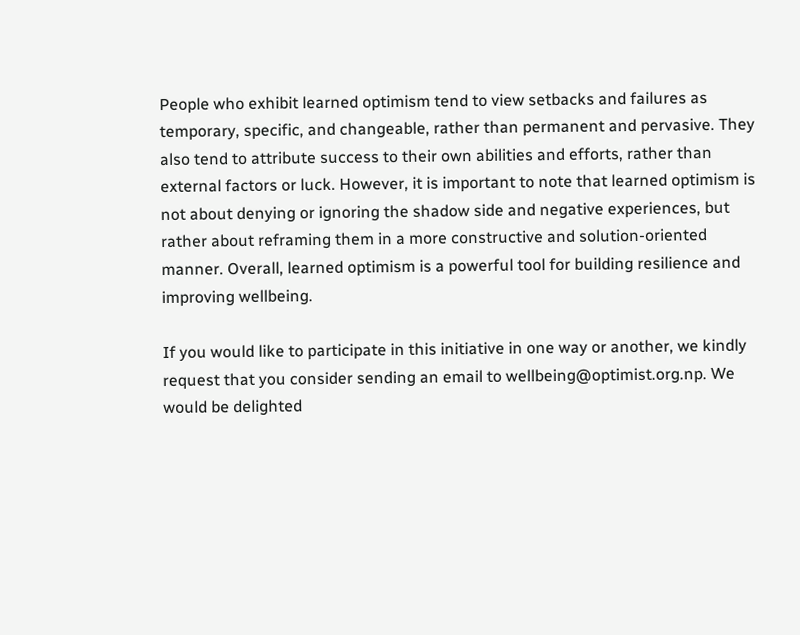People who exhibit learned optimism tend to view setbacks and failures as temporary, specific, and changeable, rather than permanent and pervasive. They also tend to attribute success to their own abilities and efforts, rather than external factors or luck. However, it is important to note that learned optimism is not about denying or ignoring the shadow side and negative experiences, but rather about reframing them in a more constructive and solution-oriented manner. Overall, learned optimism is a powerful tool for building resilience and improving wellbeing.

If you would like to participate in this initiative in one way or another, we kindly request that you consider sending an email to wellbeing@optimist.org.np. We would be delighted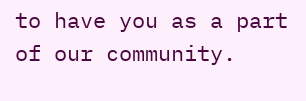to have you as a part of our community.